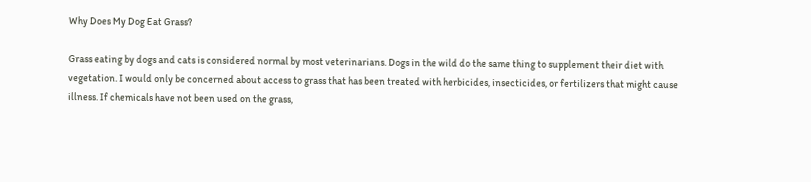Why Does My Dog Eat Grass?

Grass eating by dogs and cats is considered normal by most veterinarians. Dogs in the wild do the same thing to supplement their diet with vegetation. I would only be concerned about access to grass that has been treated with herbicides, insecticides, or fertilizers that might cause illness. If chemicals have not been used on the grass,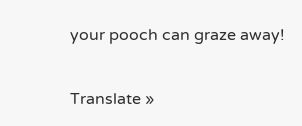your pooch can graze away!

Translate »